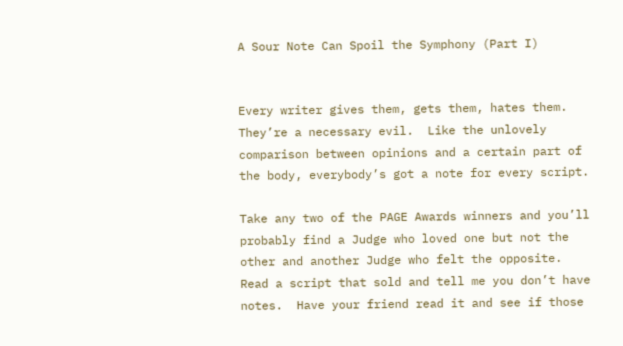A Sour Note Can Spoil the Symphony (Part I)


Every writer gives them, gets them, hates them.  They’re a necessary evil.  Like the unlovely comparison between opinions and a certain part of the body, everybody’s got a note for every script.

Take any two of the PAGE Awards winners and you’ll probably find a Judge who loved one but not the other and another Judge who felt the opposite.  Read a script that sold and tell me you don’t have notes.  Have your friend read it and see if those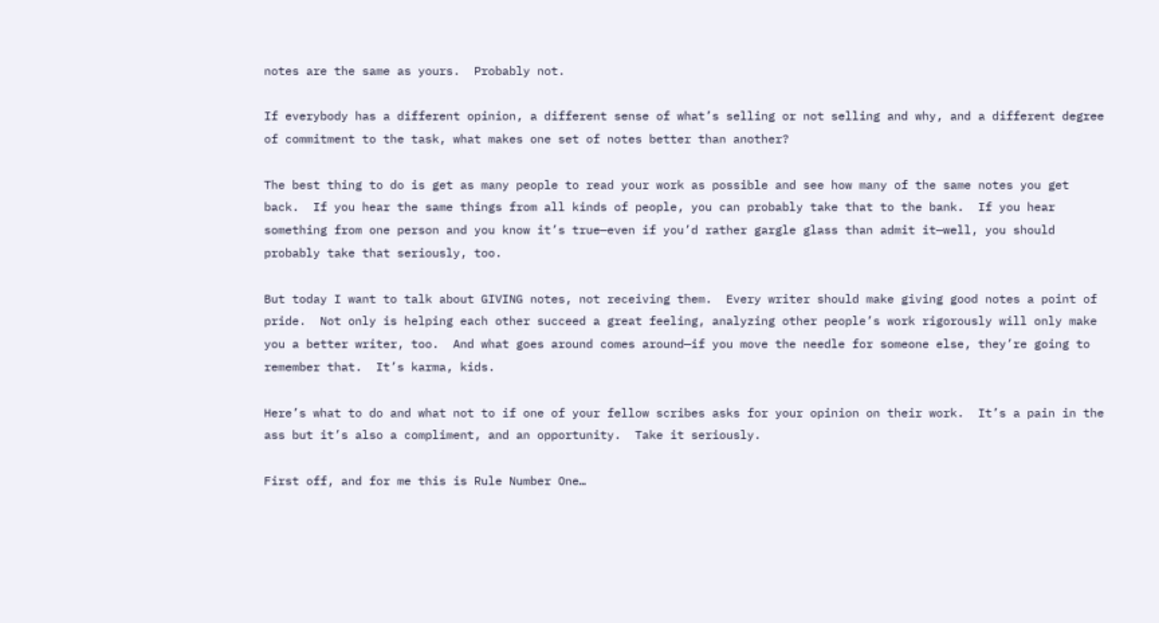notes are the same as yours.  Probably not.

If everybody has a different opinion, a different sense of what’s selling or not selling and why, and a different degree of commitment to the task, what makes one set of notes better than another?

The best thing to do is get as many people to read your work as possible and see how many of the same notes you get back.  If you hear the same things from all kinds of people, you can probably take that to the bank.  If you hear something from one person and you know it’s true—even if you’d rather gargle glass than admit it—well, you should probably take that seriously, too.

But today I want to talk about GIVING notes, not receiving them.  Every writer should make giving good notes a point of pride.  Not only is helping each other succeed a great feeling, analyzing other people’s work rigorously will only make you a better writer, too.  And what goes around comes around—if you move the needle for someone else, they’re going to remember that.  It’s karma, kids.

Here’s what to do and what not to if one of your fellow scribes asks for your opinion on their work.  It’s a pain in the ass but it’s also a compliment, and an opportunity.  Take it seriously.

First off, and for me this is Rule Number One…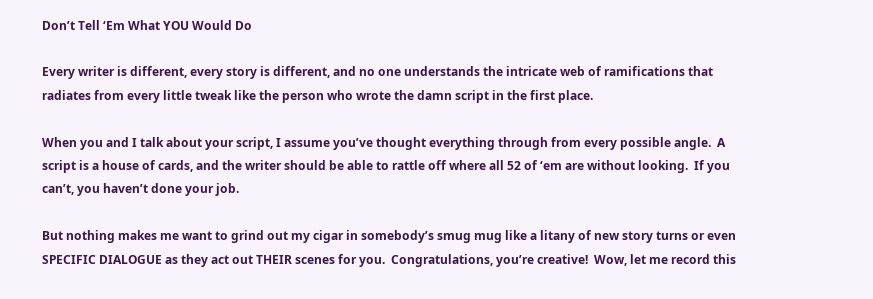Don’t Tell ‘Em What YOU Would Do

Every writer is different, every story is different, and no one understands the intricate web of ramifications that radiates from every little tweak like the person who wrote the damn script in the first place.

When you and I talk about your script, I assume you’ve thought everything through from every possible angle.  A script is a house of cards, and the writer should be able to rattle off where all 52 of ‘em are without looking.  If you can’t, you haven’t done your job.

But nothing makes me want to grind out my cigar in somebody’s smug mug like a litany of new story turns or even SPECIFIC DIALOGUE as they act out THEIR scenes for you.  Congratulations, you’re creative!  Wow, let me record this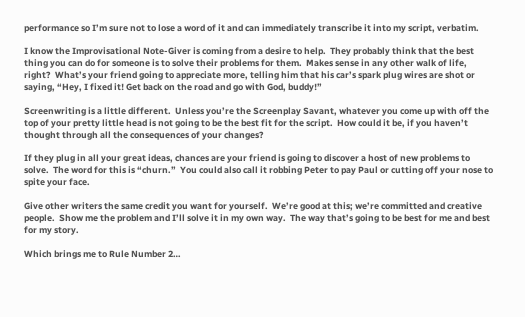performance so I’m sure not to lose a word of it and can immediately transcribe it into my script, verbatim.

I know the Improvisational Note-Giver is coming from a desire to help.  They probably think that the best thing you can do for someone is to solve their problems for them.  Makes sense in any other walk of life, right?  What’s your friend going to appreciate more, telling him that his car’s spark plug wires are shot or saying, “Hey, I fixed it! Get back on the road and go with God, buddy!”

Screenwriting is a little different.  Unless you’re the Screenplay Savant, whatever you come up with off the top of your pretty little head is not going to be the best fit for the script.  How could it be, if you haven’t thought through all the consequences of your changes?

If they plug in all your great ideas, chances are your friend is going to discover a host of new problems to solve.  The word for this is “churn.”  You could also call it robbing Peter to pay Paul or cutting off your nose to spite your face.

Give other writers the same credit you want for yourself.  We’re good at this; we’re committed and creative people.  Show me the problem and I’ll solve it in my own way.  The way that’s going to be best for me and best for my story.

Which brings me to Rule Number 2…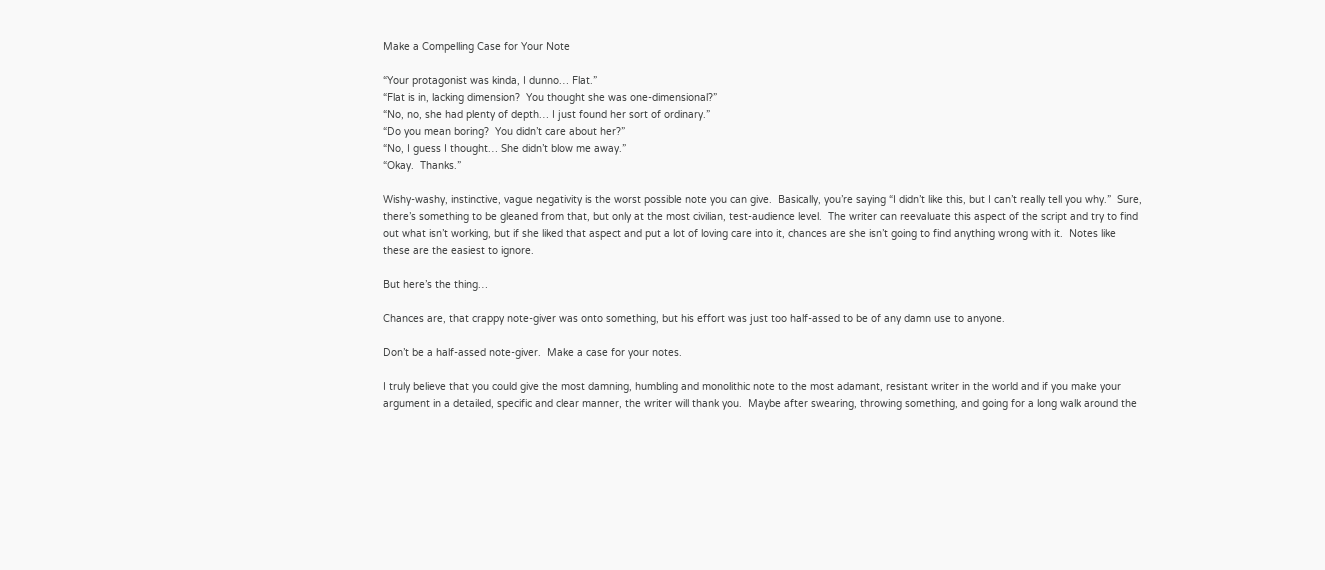Make a Compelling Case for Your Note

“Your protagonist was kinda, I dunno… Flat.”
“Flat is in, lacking dimension?  You thought she was one-dimensional?”
“No, no, she had plenty of depth… I just found her sort of ordinary.”
“Do you mean boring?  You didn’t care about her?”
“No, I guess I thought… She didn’t blow me away.”
“Okay.  Thanks.”

Wishy-washy, instinctive, vague negativity is the worst possible note you can give.  Basically, you’re saying “I didn’t like this, but I can’t really tell you why.”  Sure, there’s something to be gleaned from that, but only at the most civilian, test-audience level.  The writer can reevaluate this aspect of the script and try to find out what isn’t working, but if she liked that aspect and put a lot of loving care into it, chances are she isn’t going to find anything wrong with it.  Notes like these are the easiest to ignore.

But here’s the thing…

Chances are, that crappy note-giver was onto something, but his effort was just too half-assed to be of any damn use to anyone.

Don’t be a half-assed note-giver.  Make a case for your notes.

I truly believe that you could give the most damning, humbling and monolithic note to the most adamant, resistant writer in the world and if you make your argument in a detailed, specific and clear manner, the writer will thank you.  Maybe after swearing, throwing something, and going for a long walk around the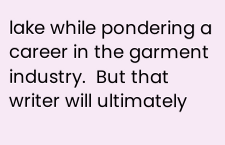lake while pondering a career in the garment industry.  But that writer will ultimately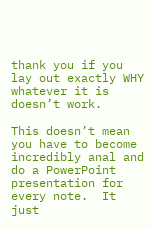thank you if you lay out exactly WHY whatever it is doesn’t work.

This doesn’t mean you have to become incredibly anal and do a PowerPoint presentation for every note.  It just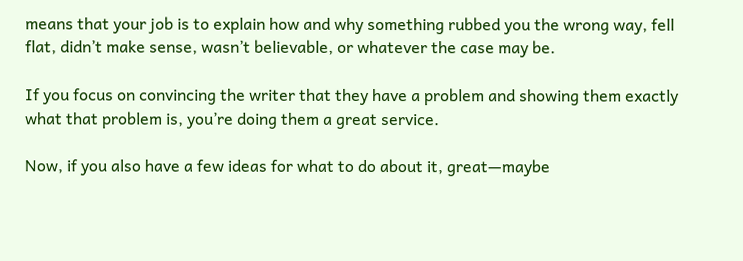means that your job is to explain how and why something rubbed you the wrong way, fell flat, didn’t make sense, wasn’t believable, or whatever the case may be.

If you focus on convincing the writer that they have a problem and showing them exactly what that problem is, you’re doing them a great service.

Now, if you also have a few ideas for what to do about it, great—maybe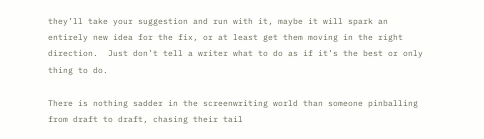they’ll take your suggestion and run with it, maybe it will spark an entirely new idea for the fix, or at least get them moving in the right direction.  Just don’t tell a writer what to do as if it’s the best or only thing to do.

There is nothing sadder in the screenwriting world than someone pinballing from draft to draft, chasing their tail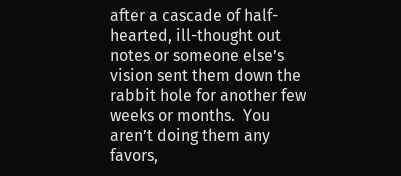after a cascade of half-hearted, ill-thought out notes or someone else’s vision sent them down the rabbit hole for another few weeks or months.  You aren’t doing them any favors,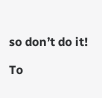so don’t do it!

To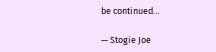be continued…

— Stogie Joe